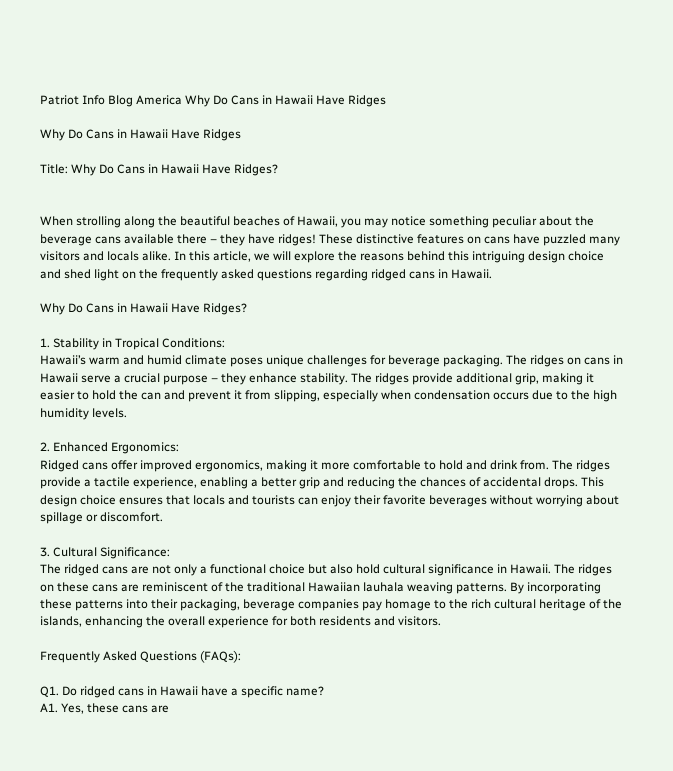Patriot Info Blog America Why Do Cans in Hawaii Have Ridges

Why Do Cans in Hawaii Have Ridges

Title: Why Do Cans in Hawaii Have Ridges?


When strolling along the beautiful beaches of Hawaii, you may notice something peculiar about the beverage cans available there – they have ridges! These distinctive features on cans have puzzled many visitors and locals alike. In this article, we will explore the reasons behind this intriguing design choice and shed light on the frequently asked questions regarding ridged cans in Hawaii.

Why Do Cans in Hawaii Have Ridges?

1. Stability in Tropical Conditions:
Hawaii’s warm and humid climate poses unique challenges for beverage packaging. The ridges on cans in Hawaii serve a crucial purpose – they enhance stability. The ridges provide additional grip, making it easier to hold the can and prevent it from slipping, especially when condensation occurs due to the high humidity levels.

2. Enhanced Ergonomics:
Ridged cans offer improved ergonomics, making it more comfortable to hold and drink from. The ridges provide a tactile experience, enabling a better grip and reducing the chances of accidental drops. This design choice ensures that locals and tourists can enjoy their favorite beverages without worrying about spillage or discomfort.

3. Cultural Significance:
The ridged cans are not only a functional choice but also hold cultural significance in Hawaii. The ridges on these cans are reminiscent of the traditional Hawaiian lauhala weaving patterns. By incorporating these patterns into their packaging, beverage companies pay homage to the rich cultural heritage of the islands, enhancing the overall experience for both residents and visitors.

Frequently Asked Questions (FAQs):

Q1. Do ridged cans in Hawaii have a specific name?
A1. Yes, these cans are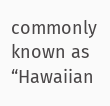commonly known as “Hawaiian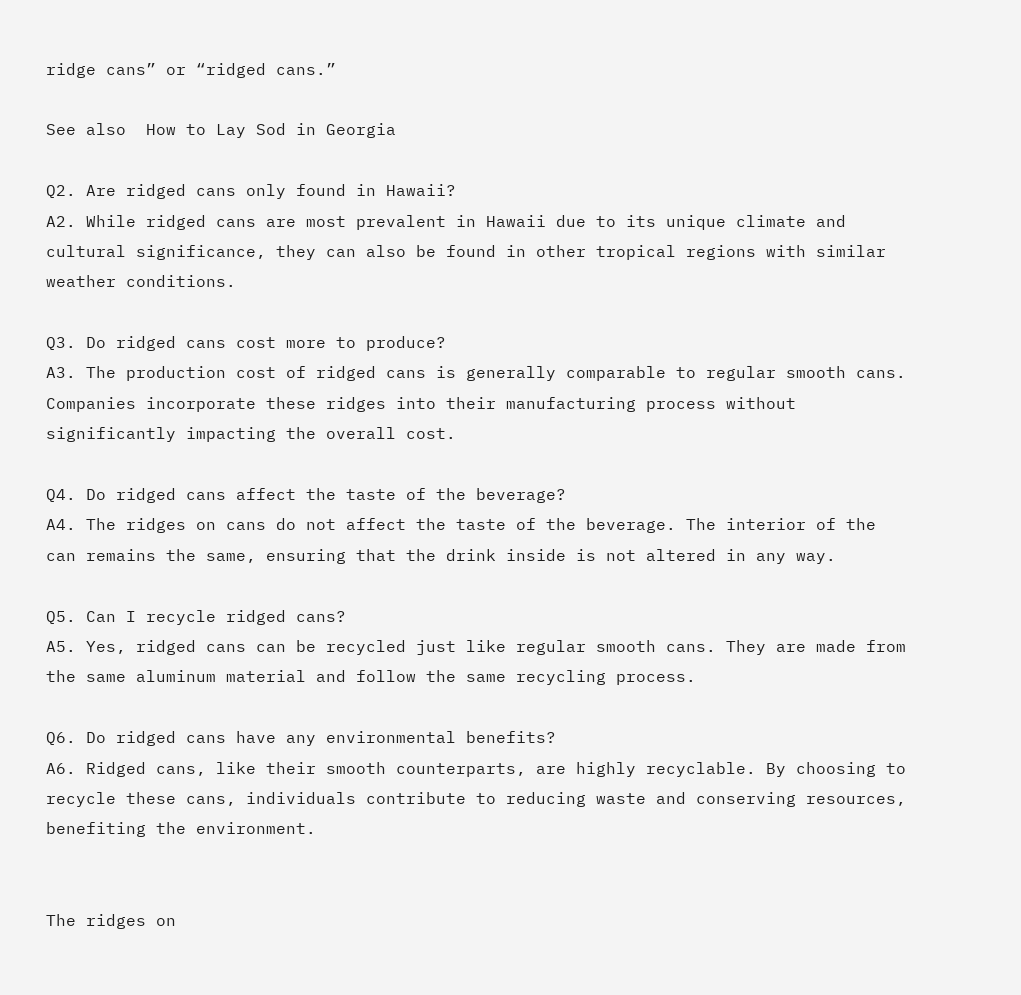ridge cans” or “ridged cans.”

See also  How to Lay Sod in Georgia

Q2. Are ridged cans only found in Hawaii?
A2. While ridged cans are most prevalent in Hawaii due to its unique climate and cultural significance, they can also be found in other tropical regions with similar weather conditions.

Q3. Do ridged cans cost more to produce?
A3. The production cost of ridged cans is generally comparable to regular smooth cans. Companies incorporate these ridges into their manufacturing process without significantly impacting the overall cost.

Q4. Do ridged cans affect the taste of the beverage?
A4. The ridges on cans do not affect the taste of the beverage. The interior of the can remains the same, ensuring that the drink inside is not altered in any way.

Q5. Can I recycle ridged cans?
A5. Yes, ridged cans can be recycled just like regular smooth cans. They are made from the same aluminum material and follow the same recycling process.

Q6. Do ridged cans have any environmental benefits?
A6. Ridged cans, like their smooth counterparts, are highly recyclable. By choosing to recycle these cans, individuals contribute to reducing waste and conserving resources, benefiting the environment.


The ridges on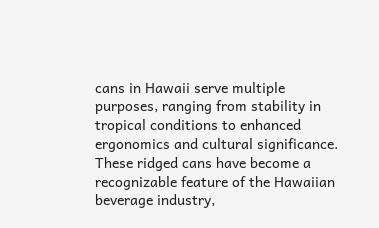cans in Hawaii serve multiple purposes, ranging from stability in tropical conditions to enhanced ergonomics and cultural significance. These ridged cans have become a recognizable feature of the Hawaiian beverage industry,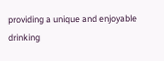providing a unique and enjoyable drinking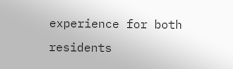experience for both residents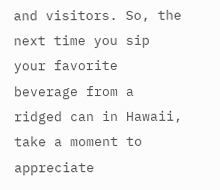and visitors. So, the next time you sip your favorite beverage from a ridged can in Hawaii, take a moment to appreciate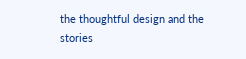the thoughtful design and the stories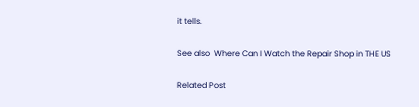it tells.

See also  Where Can I Watch the Repair Shop in THE US

Related Post